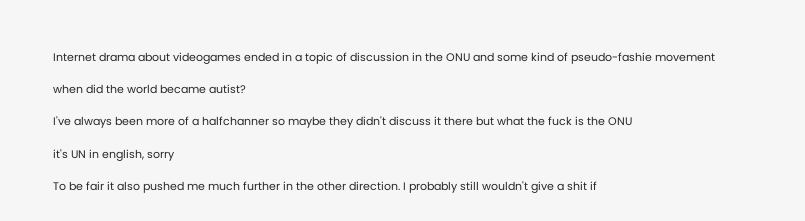Internet drama about videogames ended in a topic of discussion in the ONU and some kind of pseudo-fashie movement

when did the world became autist?

I've always been more of a halfchanner so maybe they didn't discuss it there but what the fuck is the ONU

it's UN in english, sorry

To be fair it also pushed me much further in the other direction. I probably still wouldn't give a shit if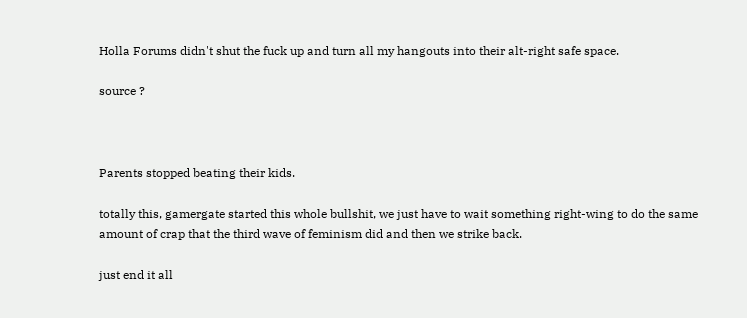Holla Forums didn't shut the fuck up and turn all my hangouts into their alt-right safe space.

source ?



Parents stopped beating their kids.

totally this, gamergate started this whole bullshit, we just have to wait something right-wing to do the same amount of crap that the third wave of feminism did and then we strike back.

just end it all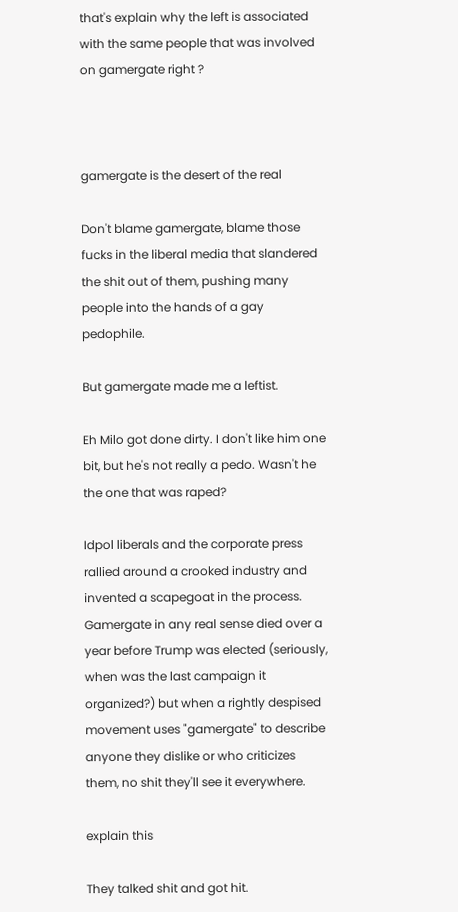that's explain why the left is associated with the same people that was involved on gamergate right ?



gamergate is the desert of the real

Don't blame gamergate, blame those fucks in the liberal media that slandered the shit out of them, pushing many people into the hands of a gay pedophile.

But gamergate made me a leftist.

Eh Milo got done dirty. I don't like him one bit, but he's not really a pedo. Wasn't he the one that was raped?

Idpol liberals and the corporate press rallied around a crooked industry and invented a scapegoat in the process. Gamergate in any real sense died over a year before Trump was elected (seriously, when was the last campaign it organized?) but when a rightly despised movement uses "gamergate" to describe anyone they dislike or who criticizes them, no shit they'll see it everywhere.

explain this

They talked shit and got hit.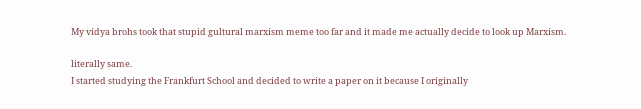My vidya brohs took that stupid gultural marxism meme too far and it made me actually decide to look up Marxism.

literally same.
I started studying the Frankfurt School and decided to write a paper on it because I originally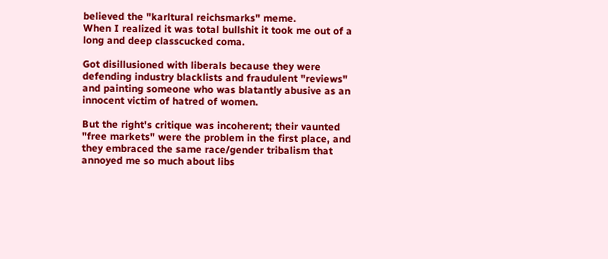believed the "karltural reichsmarks" meme.
When I realized it was total bullshit it took me out of a long and deep classcucked coma.

Got disillusioned with liberals because they were defending industry blacklists and fraudulent "reviews" and painting someone who was blatantly abusive as an innocent victim of hatred of women.

But the right's critique was incoherent; their vaunted "free markets" were the problem in the first place, and they embraced the same race/gender tribalism that annoyed me so much about libs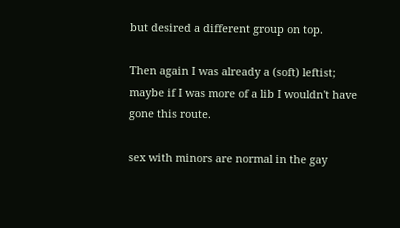but desired a different group on top.

Then again I was already a (soft) leftist; maybe if I was more of a lib I wouldn't have gone this route.

sex with minors are normal in the gay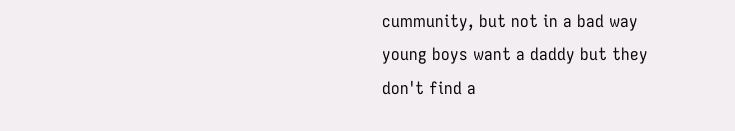cummunity, but not in a bad way
young boys want a daddy but they don't find a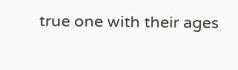true one with their ages